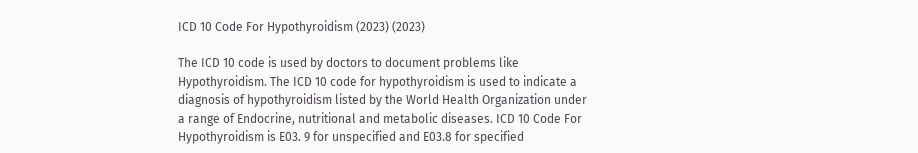ICD 10 Code For Hypothyroidism (2023) (2023)

The ICD 10 code is used by doctors to document problems like Hypothyroidism. The ICD 10 code for hypothyroidism is used to indicate a diagnosis of hypothyroidism listed by the World Health Organization under a range of Endocrine, nutritional and metabolic diseases. ICD 10 Code For Hypothyroidism is E03. 9 for unspecified and E03.8 for specified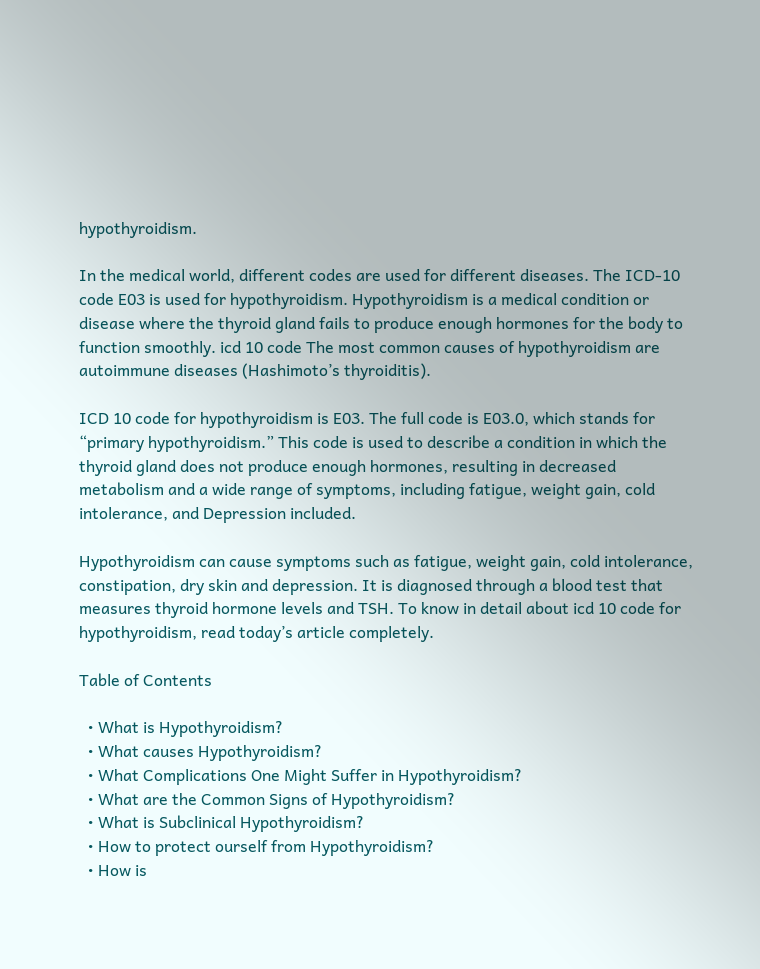hypothyroidism.

In the medical world, different codes are used for different diseases. The ICD-10 code E03 is used for hypothyroidism. Hypothyroidism is a medical condition or disease where the thyroid gland fails to produce enough hormones for the body to function smoothly. icd 10 code The most common causes of hypothyroidism are autoimmune diseases (Hashimoto’s thyroiditis).

ICD 10 code for hypothyroidism is E03. The full code is E03.0, which stands for “primary hypothyroidism.” This code is used to describe a condition in which the thyroid gland does not produce enough hormones, resulting in decreased metabolism and a wide range of symptoms, including fatigue, weight gain, cold intolerance, and Depression included.

Hypothyroidism can cause symptoms such as fatigue, weight gain, cold intolerance, constipation, dry skin and depression. It is diagnosed through a blood test that measures thyroid hormone levels and TSH. To know in detail about icd 10 code for hypothyroidism, read today’s article completely.

Table of Contents

  • What is Hypothyroidism?
  • What causes Hypothyroidism?
  • What Complications One Might Suffer in Hypothyroidism?
  • What are the Common Signs of Hypothyroidism?
  • What is Subclinical Hypothyroidism?
  • How to protect ourself from Hypothyroidism?
  • How is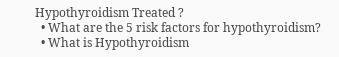Hypothyroidism Treated ?
  • What are the 5 risk factors for hypothyroidism?
  • What is Hypothyroidism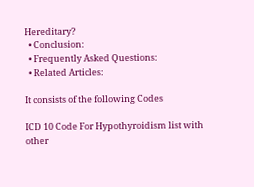Hereditary?
  • Conclusion:
  • Frequently Asked Questions:
  • Related Articles:

It consists of the following Codes

ICD 10 Code For Hypothyroidism list with other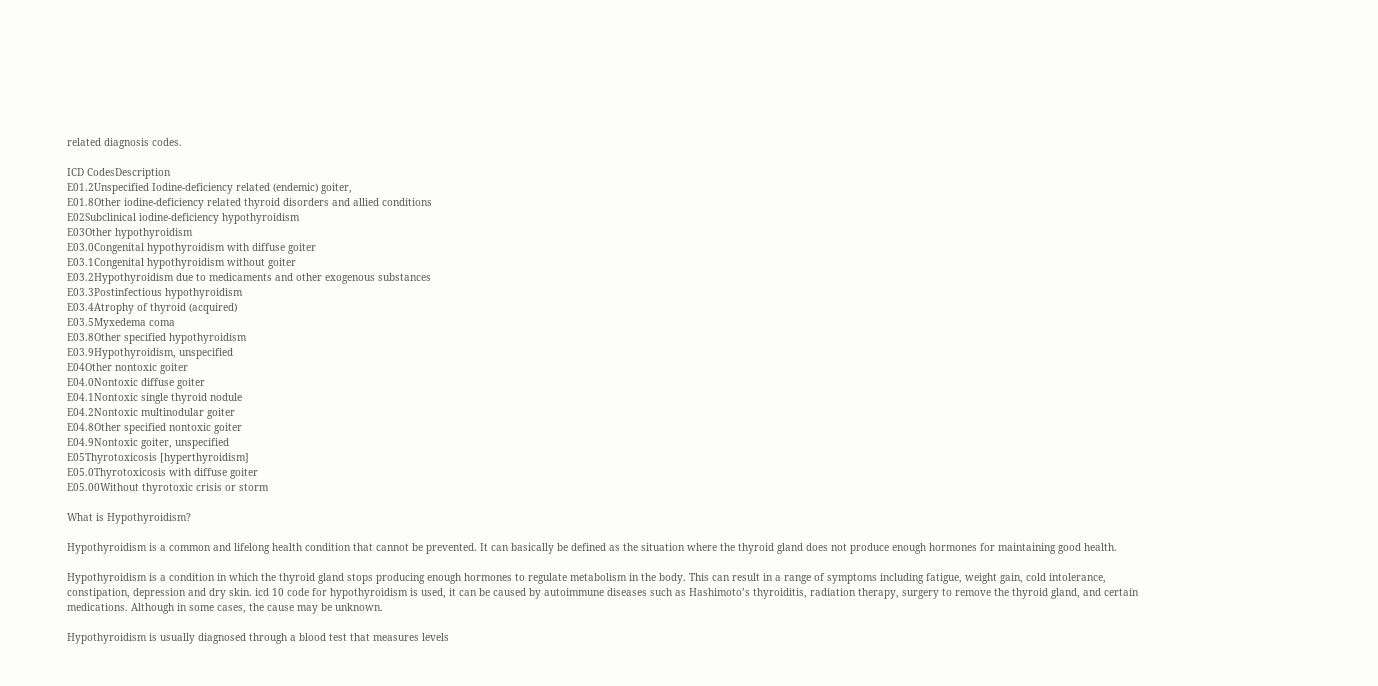related diagnosis codes.

ICD CodesDescription
E01.2Unspecified Iodine-deficiency related (endemic) goiter,
E01.8Other iodine-deficiency related thyroid disorders and allied conditions
E02Subclinical iodine-deficiency hypothyroidism
E03Other hypothyroidism
E03.0Congenital hypothyroidism with diffuse goiter
E03.1Congenital hypothyroidism without goiter
E03.2Hypothyroidism due to medicaments and other exogenous substances
E03.3Postinfectious hypothyroidism
E03.4Atrophy of thyroid (acquired)
E03.5Myxedema coma
E03.8Other specified hypothyroidism
E03.9Hypothyroidism, unspecified
E04Other nontoxic goiter
E04.0Nontoxic diffuse goiter
E04.1Nontoxic single thyroid nodule
E04.2Nontoxic multinodular goiter
E04.8Other specified nontoxic goiter
E04.9Nontoxic goiter, unspecified
E05Thyrotoxicosis [hyperthyroidism]
E05.0Thyrotoxicosis with diffuse goiter
E05.00Without thyrotoxic crisis or storm

What is Hypothyroidism?

Hypothyroidism is a common and lifelong health condition that cannot be prevented. It can basically be defined as the situation where the thyroid gland does not produce enough hormones for maintaining good health.

Hypothyroidism is a condition in which the thyroid gland stops producing enough hormones to regulate metabolism in the body. This can result in a range of symptoms including fatigue, weight gain, cold intolerance, constipation, depression and dry skin. icd 10 code for hypothyroidism is used, it can be caused by autoimmune diseases such as Hashimoto’s thyroiditis, radiation therapy, surgery to remove the thyroid gland, and certain medications. Although in some cases, the cause may be unknown.

Hypothyroidism is usually diagnosed through a blood test that measures levels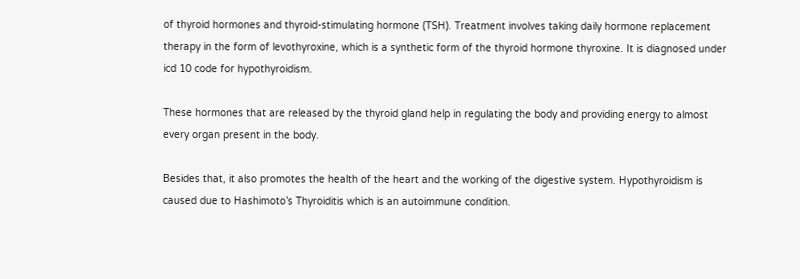of thyroid hormones and thyroid-stimulating hormone (TSH). Treatment involves taking daily hormone replacement therapy in the form of levothyroxine, which is a synthetic form of the thyroid hormone thyroxine. It is diagnosed under icd 10 code for hypothyroidism.

These hormones that are released by the thyroid gland help in regulating the body and providing energy to almost every organ present in the body.

Besides that, it also promotes the health of the heart and the working of the digestive system. Hypothyroidism is caused due to Hashimoto’s Thyroiditis which is an autoimmune condition.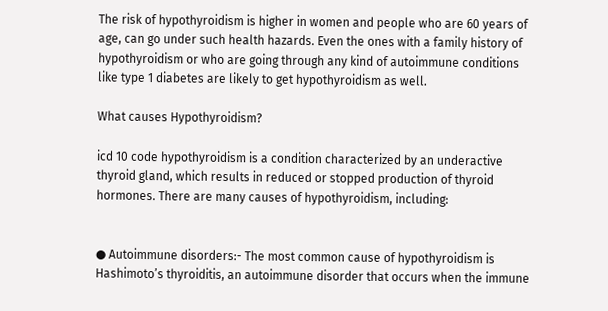The risk of hypothyroidism is higher in women and people who are 60 years of age, can go under such health hazards. Even the ones with a family history of hypothyroidism or who are going through any kind of autoimmune conditions like type 1 diabetes are likely to get hypothyroidism as well.

What causes Hypothyroidism?

icd 10 code hypothyroidism is a condition characterized by an underactive thyroid gland, which results in reduced or stopped production of thyroid hormones. There are many causes of hypothyroidism, including:


● Autoimmune disorders:- The most common cause of hypothyroidism is Hashimoto’s thyroiditis, an autoimmune disorder that occurs when the immune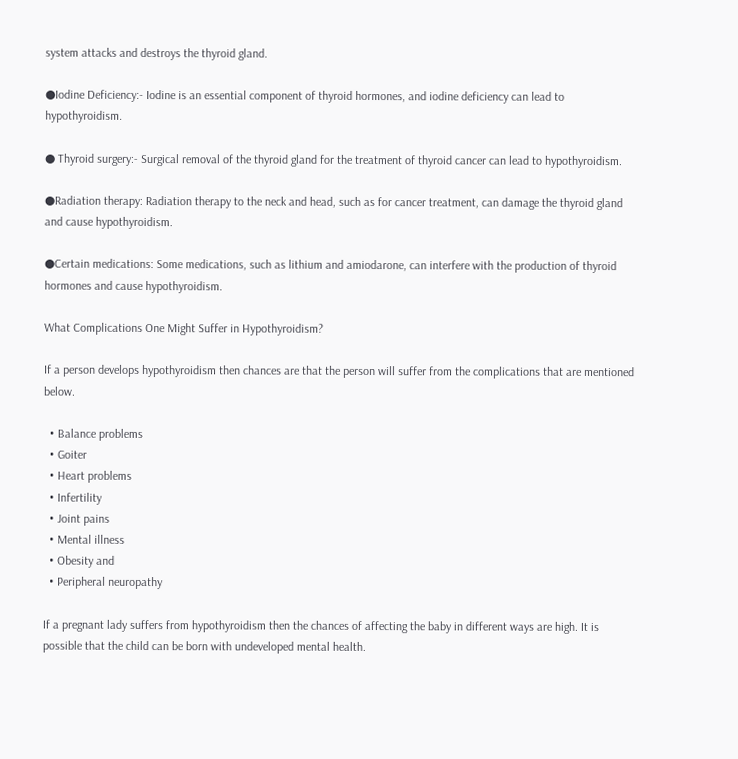system attacks and destroys the thyroid gland.

●Iodine Deficiency:- Iodine is an essential component of thyroid hormones, and iodine deficiency can lead to hypothyroidism.

● Thyroid surgery:- Surgical removal of the thyroid gland for the treatment of thyroid cancer can lead to hypothyroidism.

●Radiation therapy: Radiation therapy to the neck and head, such as for cancer treatment, can damage the thyroid gland and cause hypothyroidism.

●Certain medications: Some medications, such as lithium and amiodarone, can interfere with the production of thyroid hormones and cause hypothyroidism.

What Complications One Might Suffer in Hypothyroidism?

If a person develops hypothyroidism then chances are that the person will suffer from the complications that are mentioned below.

  • Balance problems
  • Goiter
  • Heart problems
  • Infertility
  • Joint pains
  • Mental illness
  • Obesity and
  • Peripheral neuropathy

If a pregnant lady suffers from hypothyroidism then the chances of affecting the baby in different ways are high. It is possible that the child can be born with undeveloped mental health.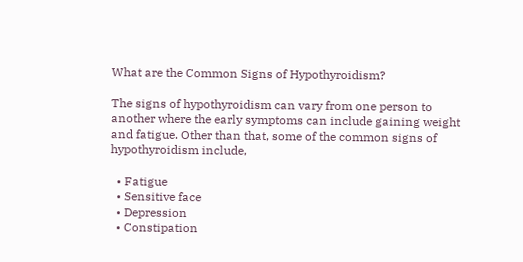What are the Common Signs of Hypothyroidism?

The signs of hypothyroidism can vary from one person to another where the early symptoms can include gaining weight and fatigue. Other than that, some of the common signs of hypothyroidism include,

  • Fatigue
  • Sensitive face
  • Depression
  • Constipation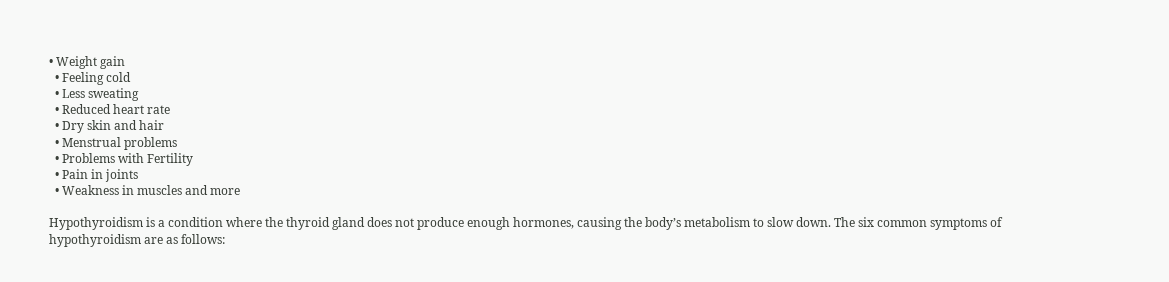• Weight gain
  • Feeling cold
  • Less sweating
  • Reduced heart rate
  • Dry skin and hair
  • Menstrual problems
  • Problems with Fertility
  • Pain in joints
  • Weakness in muscles and more

Hypothyroidism is a condition where the thyroid gland does not produce enough hormones, causing the body’s metabolism to slow down. The six common symptoms of hypothyroidism are as follows: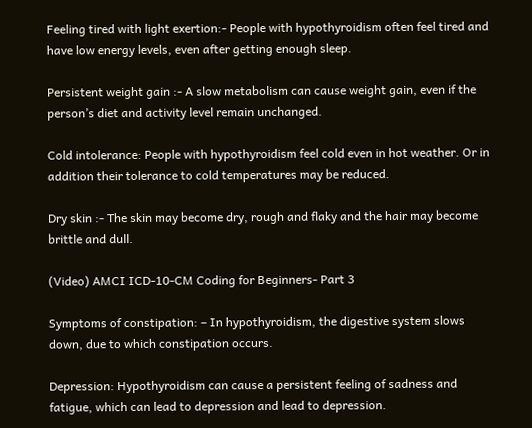Feeling tired with light exertion:- People with hypothyroidism often feel tired and have low energy levels, even after getting enough sleep.

Persistent weight gain :- A slow metabolism can cause weight gain, even if the person’s diet and activity level remain unchanged.

Cold intolerance: People with hypothyroidism feel cold even in hot weather. Or in addition their tolerance to cold temperatures may be reduced.

Dry skin :- The skin may become dry, rough and flaky and the hair may become brittle and dull.

(Video) AMCI ICD-10-CM Coding for Beginners- Part 3

Symptoms of constipation: – In hypothyroidism, the digestive system slows down, due to which constipation occurs.

Depression: Hypothyroidism can cause a persistent feeling of sadness and fatigue, which can lead to depression and lead to depression.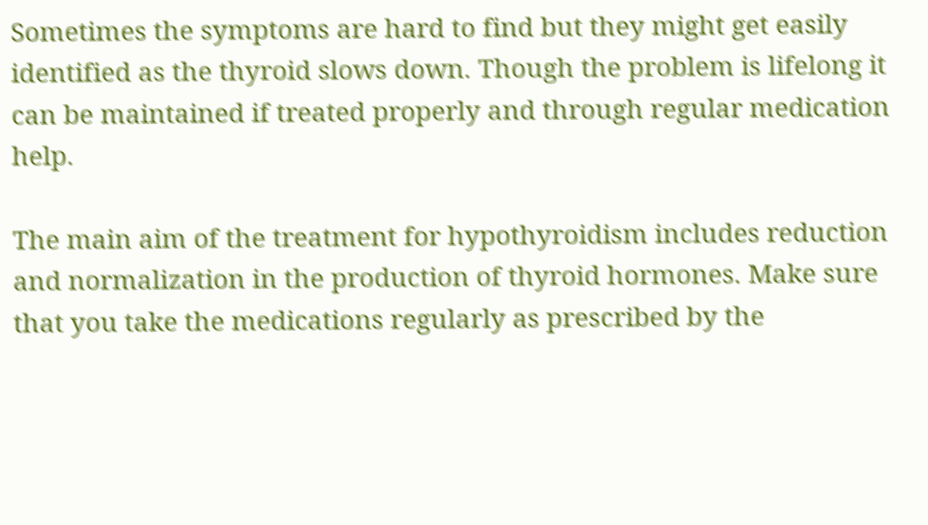Sometimes the symptoms are hard to find but they might get easily identified as the thyroid slows down. Though the problem is lifelong it can be maintained if treated properly and through regular medication help.

The main aim of the treatment for hypothyroidism includes reduction and normalization in the production of thyroid hormones. Make sure that you take the medications regularly as prescribed by the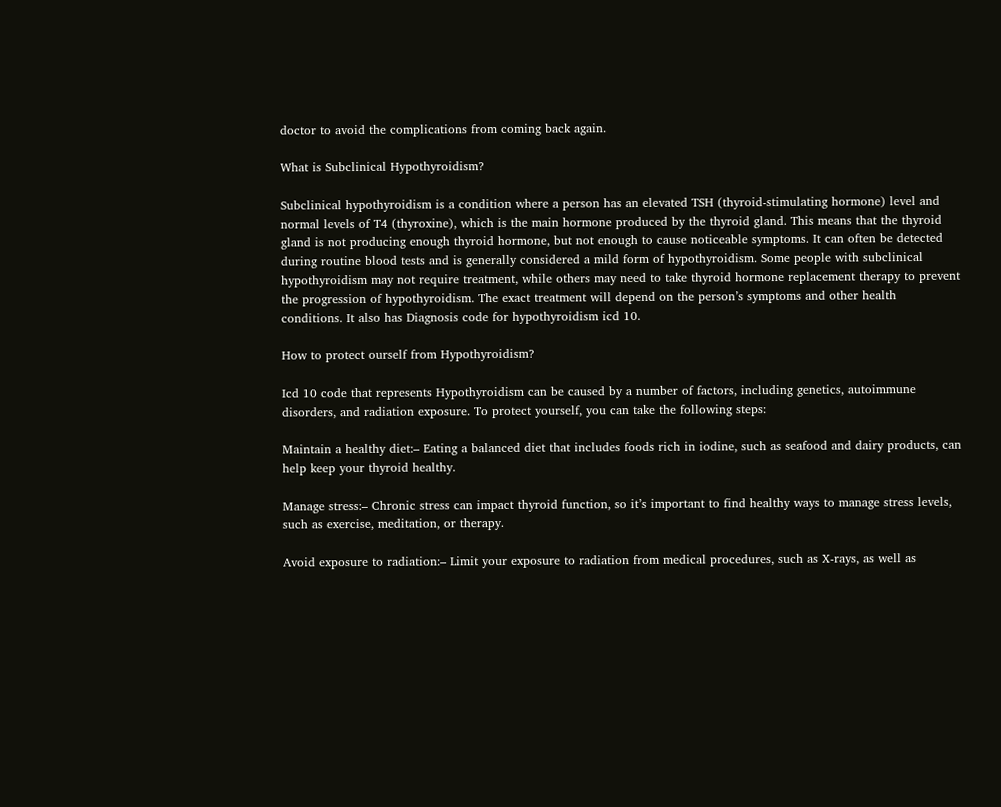doctor to avoid the complications from coming back again.

What is Subclinical Hypothyroidism?

Subclinical hypothyroidism is a condition where a person has an elevated TSH (thyroid-stimulating hormone) level and normal levels of T4 (thyroxine), which is the main hormone produced by the thyroid gland. This means that the thyroid gland is not producing enough thyroid hormone, but not enough to cause noticeable symptoms. It can often be detected during routine blood tests and is generally considered a mild form of hypothyroidism. Some people with subclinical hypothyroidism may not require treatment, while others may need to take thyroid hormone replacement therapy to prevent the progression of hypothyroidism. The exact treatment will depend on the person’s symptoms and other health conditions. It also has Diagnosis code for hypothyroidism icd 10.

How to protect ourself from Hypothyroidism?

Icd 10 code that represents Hypothyroidism can be caused by a number of factors, including genetics, autoimmune disorders, and radiation exposure. To protect yourself, you can take the following steps:

Maintain a healthy diet:– Eating a balanced diet that includes foods rich in iodine, such as seafood and dairy products, can help keep your thyroid healthy.

Manage stress:– Chronic stress can impact thyroid function, so it’s important to find healthy ways to manage stress levels, such as exercise, meditation, or therapy.

Avoid exposure to radiation:– Limit your exposure to radiation from medical procedures, such as X-rays, as well as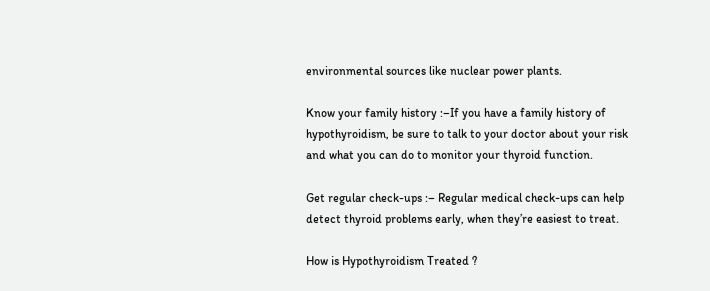environmental sources like nuclear power plants.

Know your family history :–If you have a family history of hypothyroidism, be sure to talk to your doctor about your risk and what you can do to monitor your thyroid function.

Get regular check-ups :– Regular medical check-ups can help detect thyroid problems early, when they’re easiest to treat.

How is Hypothyroidism Treated ?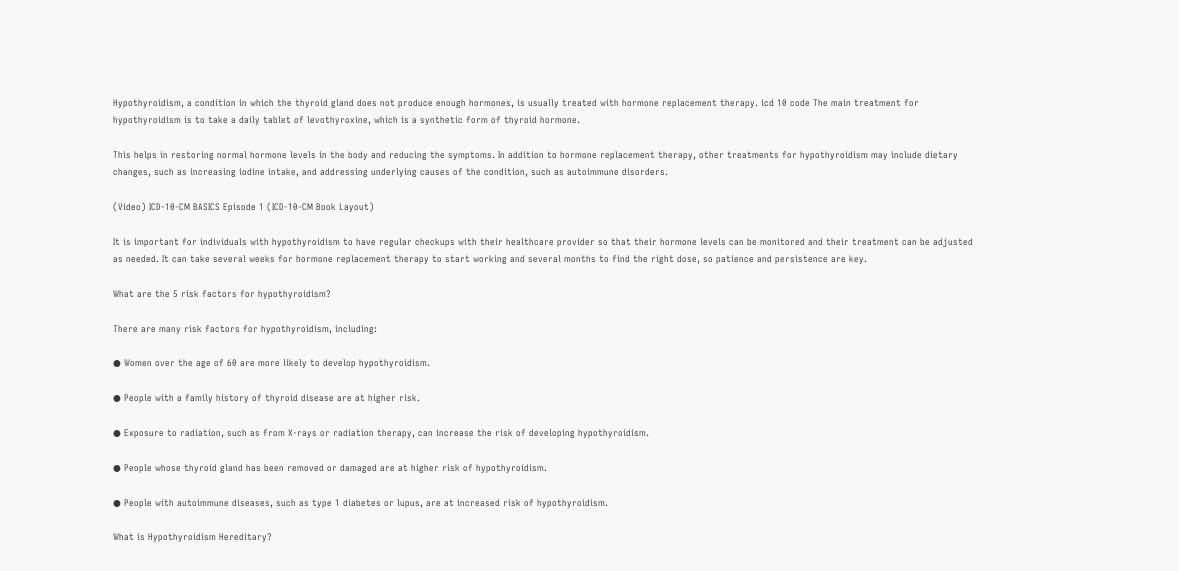Hypothyroidism, a condition in which the thyroid gland does not produce enough hormones, is usually treated with hormone replacement therapy. icd 10 code The main treatment for hypothyroidism is to take a daily tablet of levothyroxine, which is a synthetic form of thyroid hormone.

This helps in restoring normal hormone levels in the body and reducing the symptoms. In addition to hormone replacement therapy, other treatments for hypothyroidism may include dietary changes, such as increasing iodine intake, and addressing underlying causes of the condition, such as autoimmune disorders.

(Video) ICD-10-CM BASICS Episode 1 (ICD-10-CM Book Layout)

It is important for individuals with hypothyroidism to have regular checkups with their healthcare provider so that their hormone levels can be monitored and their treatment can be adjusted as needed. It can take several weeks for hormone replacement therapy to start working and several months to find the right dose, so patience and persistence are key.

What are the 5 risk factors for hypothyroidism?

There are many risk factors for hypothyroidism, including:

● Women over the age of 60 are more likely to develop hypothyroidism.

● People with a family history of thyroid disease are at higher risk.

● Exposure to radiation, such as from X-rays or radiation therapy, can increase the risk of developing hypothyroidism.

● People whose thyroid gland has been removed or damaged are at higher risk of hypothyroidism.

● People with autoimmune diseases, such as type 1 diabetes or lupus, are at increased risk of hypothyroidism.

What is Hypothyroidism Hereditary?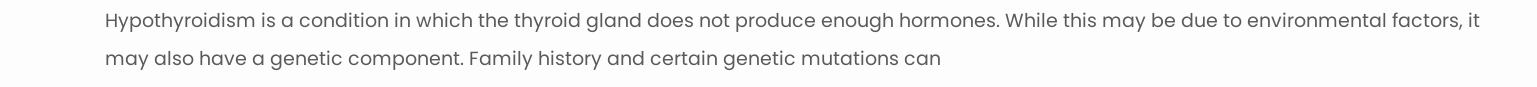Hypothyroidism is a condition in which the thyroid gland does not produce enough hormones. While this may be due to environmental factors, it may also have a genetic component. Family history and certain genetic mutations can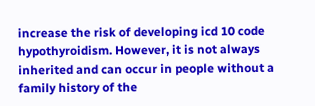increase the risk of developing icd 10 code hypothyroidism. However, it is not always inherited and can occur in people without a family history of the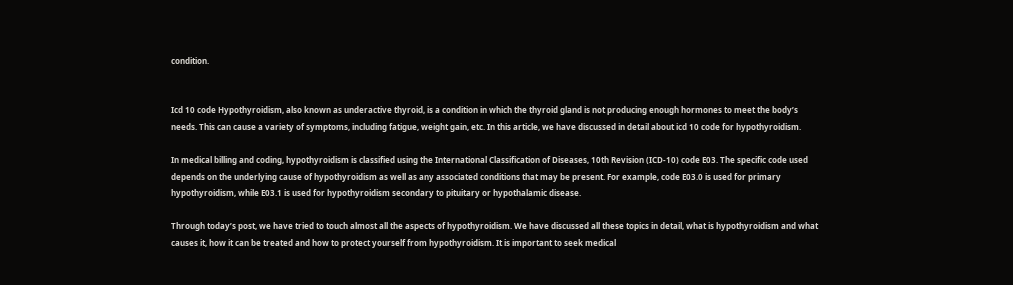condition.


Icd 10 code Hypothyroidism, also known as underactive thyroid, is a condition in which the thyroid gland is not producing enough hormones to meet the body’s needs. This can cause a variety of symptoms, including fatigue, weight gain, etc. In this article, we have discussed in detail about icd 10 code for hypothyroidism.

In medical billing and coding, hypothyroidism is classified using the International Classification of Diseases, 10th Revision (ICD-10) code E03. The specific code used depends on the underlying cause of hypothyroidism as well as any associated conditions that may be present. For example, code E03.0 is used for primary hypothyroidism, while E03.1 is used for hypothyroidism secondary to pituitary or hypothalamic disease.

Through today’s post, we have tried to touch almost all the aspects of hypothyroidism. We have discussed all these topics in detail, what is hypothyroidism and what causes it, how it can be treated and how to protect yourself from hypothyroidism. It is important to seek medical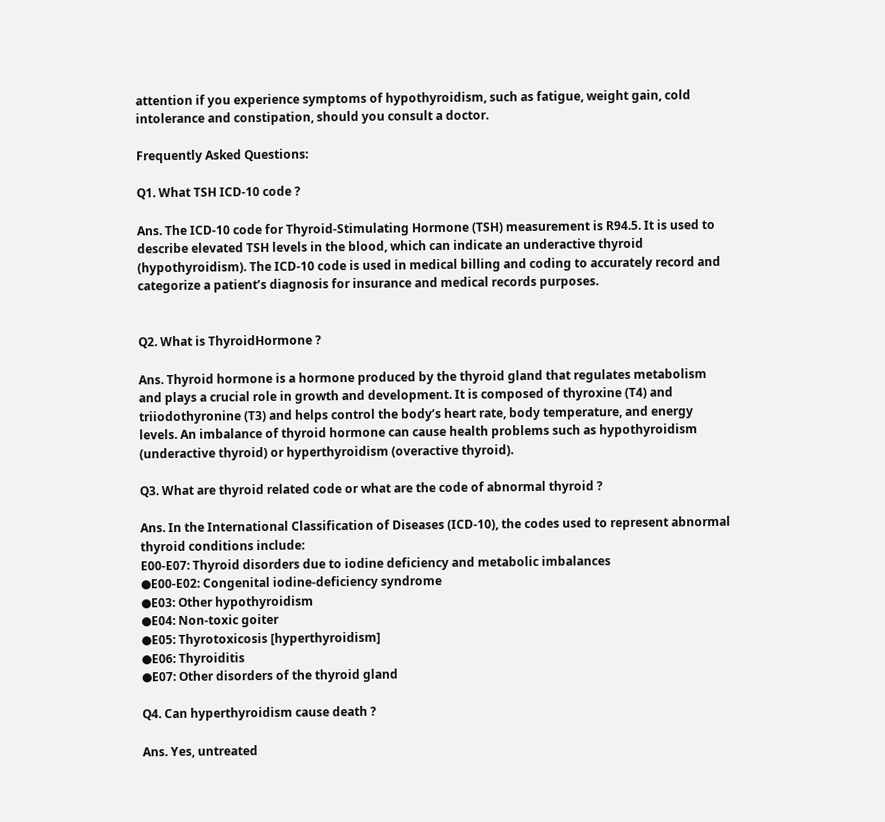attention if you experience symptoms of hypothyroidism, such as fatigue, weight gain, cold intolerance and constipation, should you consult a doctor.

Frequently Asked Questions:

Q1. What TSH ICD-10 code ?

Ans. The ICD-10 code for Thyroid-Stimulating Hormone (TSH) measurement is R94.5. It is used to describe elevated TSH levels in the blood, which can indicate an underactive thyroid (hypothyroidism). The ICD-10 code is used in medical billing and coding to accurately record and categorize a patient’s diagnosis for insurance and medical records purposes.


Q2. What is ThyroidHormone ?

Ans. Thyroid hormone is a hormone produced by the thyroid gland that regulates metabolism and plays a crucial role in growth and development. It is composed of thyroxine (T4) and triiodothyronine (T3) and helps control the body’s heart rate, body temperature, and energy levels. An imbalance of thyroid hormone can cause health problems such as hypothyroidism (underactive thyroid) or hyperthyroidism (overactive thyroid).

Q3. What are thyroid related code or what are the code of abnormal thyroid ?

Ans. In the International Classification of Diseases (ICD-10), the codes used to represent abnormal thyroid conditions include:
E00-E07: Thyroid disorders due to iodine deficiency and metabolic imbalances
●E00-E02: Congenital iodine-deficiency syndrome
●E03: Other hypothyroidism
●E04: Non-toxic goiter
●E05: Thyrotoxicosis [hyperthyroidism]
●E06: Thyroiditis
●E07: Other disorders of the thyroid gland

Q4. Can hyperthyroidism cause death ?

Ans. Yes, untreated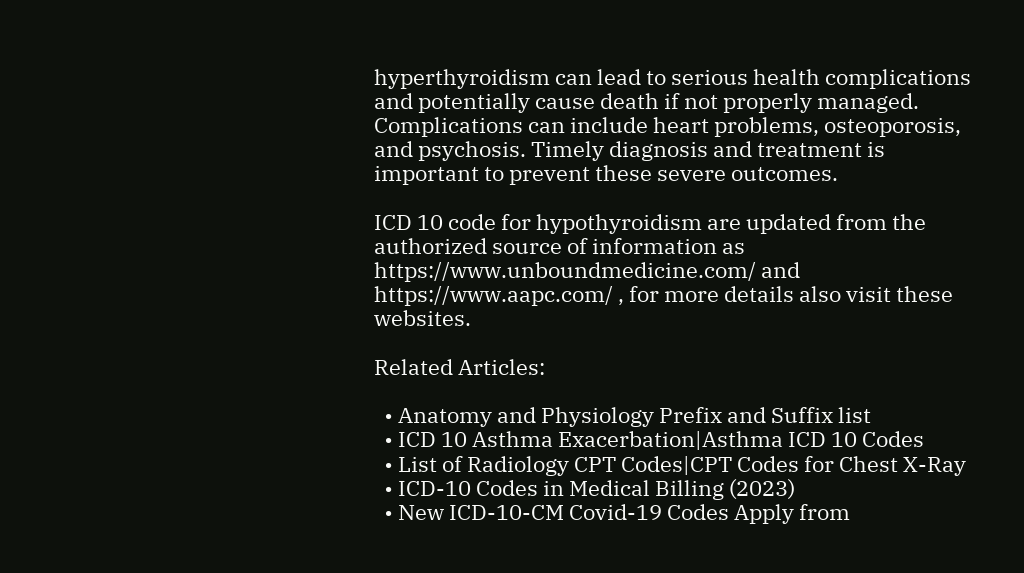hyperthyroidism can lead to serious health complications and potentially cause death if not properly managed. Complications can include heart problems, osteoporosis, and psychosis. Timely diagnosis and treatment is important to prevent these severe outcomes.

ICD 10 code for hypothyroidism are updated from the authorized source of information as https://www.unboundmedicine.com/ and https://www.aapc.com/ , for more details also visit these websites.

Related Articles:

  • Anatomy and Physiology Prefix and Suffix list
  • ICD 10 Asthma Exacerbation|Asthma ICD 10 Codes
  • List of Radiology CPT Codes|CPT Codes for Chest X-Ray
  • ICD-10 Codes in Medical Billing (2023)
  • New ICD-10-CM Covid-19 Codes Apply from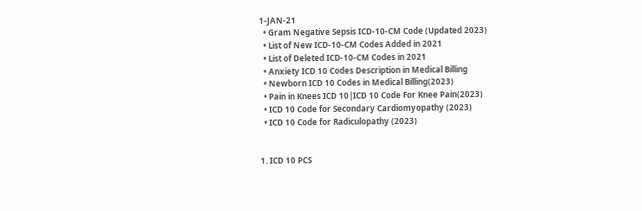1-JAN-21
  • Gram Negative Sepsis ICD-10-CM Code (Updated 2023)
  • List of New ICD-10-CM Codes Added in 2021
  • List of Deleted ICD-10-CM Codes in 2021
  • Anxiety ICD 10 Codes Description in Medical Billing
  • Newborn ICD 10 Codes in Medical Billing(2023)
  • Pain in Knees ICD 10|ICD 10 Code For Knee Pain(2023)
  • ICD 10 Code for Secondary Cardiomyopathy (2023)
  • ICD 10 Code for Radiculopathy (2023)


1. ICD 10 PCS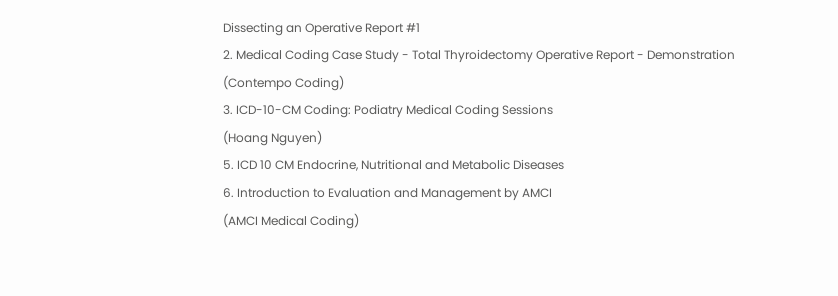Dissecting an Operative Report #1
2. Medical Coding Case Study - Total Thyroidectomy Operative Report - Demonstration
(Contempo Coding)
3. ICD-10-CM Coding: Podiatry Medical Coding Sessions
(Hoang Nguyen)
5. ICD 10 CM Endocrine, Nutritional and Metabolic Diseases
6. Introduction to Evaluation and Management by AMCI
(AMCI Medical Coding)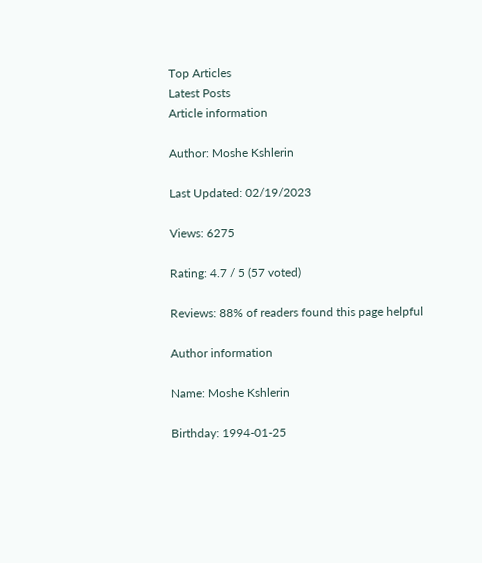Top Articles
Latest Posts
Article information

Author: Moshe Kshlerin

Last Updated: 02/19/2023

Views: 6275

Rating: 4.7 / 5 (57 voted)

Reviews: 88% of readers found this page helpful

Author information

Name: Moshe Kshlerin

Birthday: 1994-01-25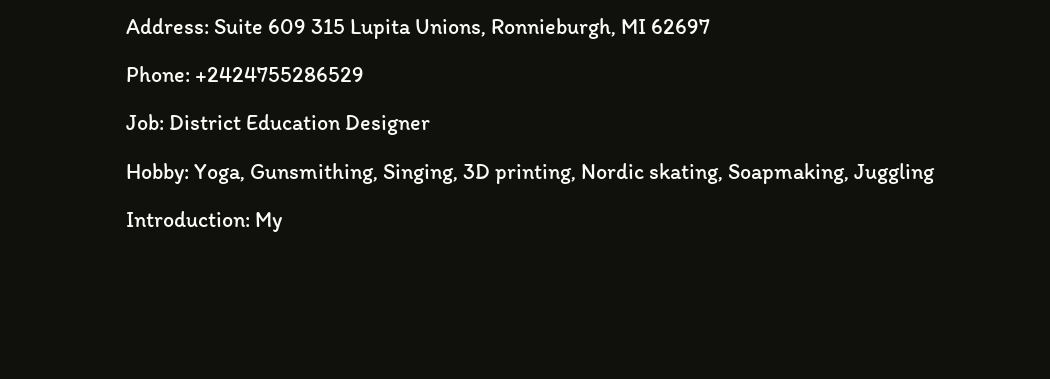Address: Suite 609 315 Lupita Unions, Ronnieburgh, MI 62697

Phone: +2424755286529

Job: District Education Designer

Hobby: Yoga, Gunsmithing, Singing, 3D printing, Nordic skating, Soapmaking, Juggling

Introduction: My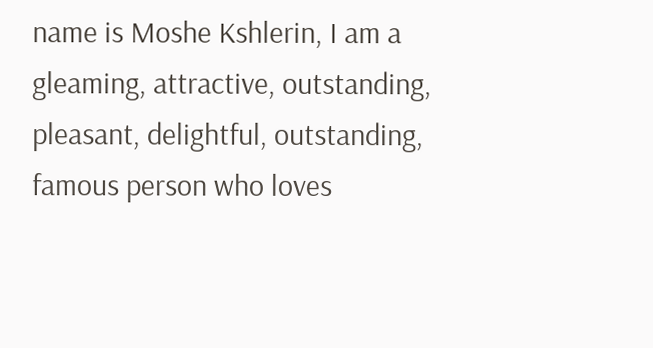name is Moshe Kshlerin, I am a gleaming, attractive, outstanding, pleasant, delightful, outstanding, famous person who loves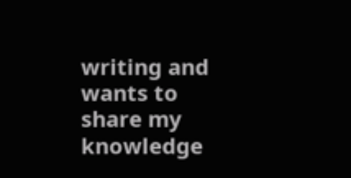writing and wants to share my knowledge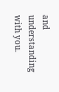and understanding with you.